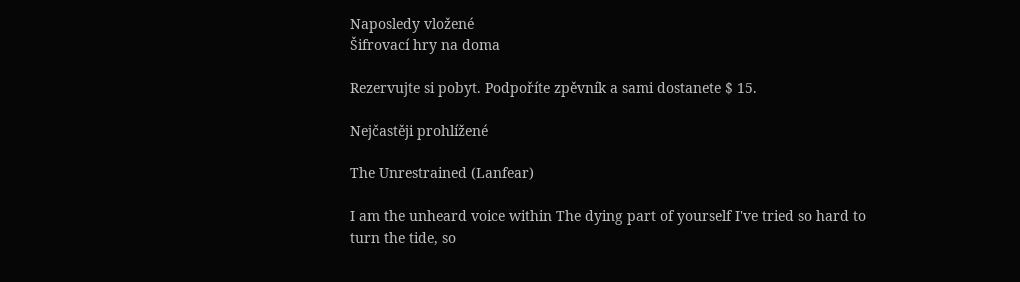Naposledy vložené
Šifrovací hry na doma

Rezervujte si pobyt. Podpoříte zpěvník a sami dostanete $ 15.

Nejčastěji prohlížené

The Unrestrained (Lanfear)

I am the unheard voice within The dying part of yourself I've tried so hard to turn the tide, so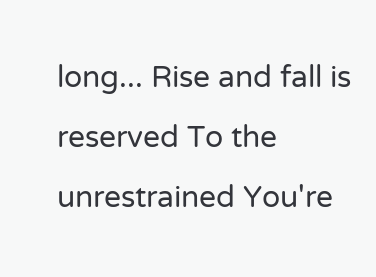long... Rise and fall is reserved To the unrestrained You're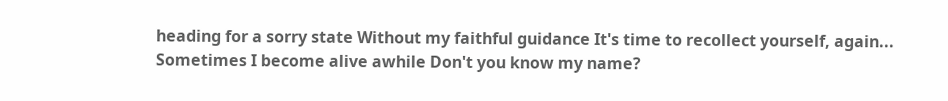heading for a sorry state Without my faithful guidance It's time to recollect yourself, again... Sometimes I become alive awhile Don't you know my name?